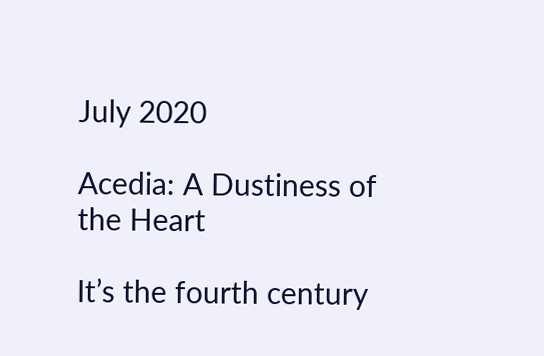July 2020

Acedia: A Dustiness of the Heart

It’s the fourth century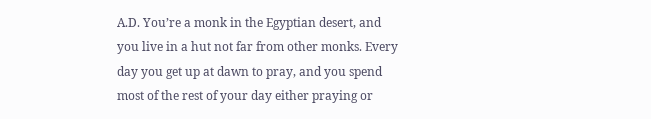A.D. You’re a monk in the Egyptian desert, and you live in a hut not far from other monks. Every day you get up at dawn to pray, and you spend most of the rest of your day either praying or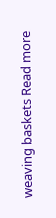weaving baskets Read more